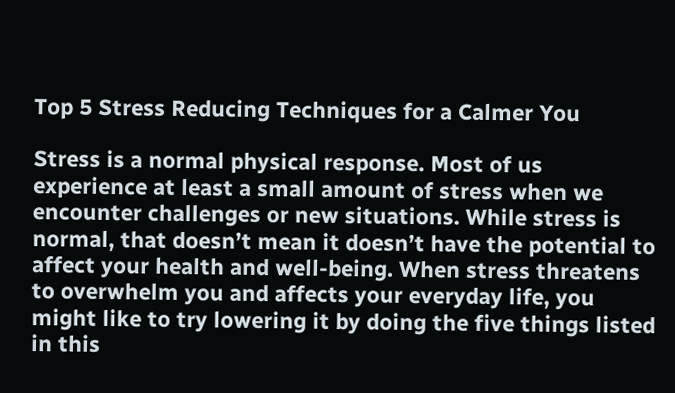Top 5 Stress Reducing Techniques for a Calmer You

Stress is a normal physical response. Most of us experience at least a small amount of stress when we encounter challenges or new situations. While stress is normal, that doesn’t mean it doesn’t have the potential to affect your health and well-being. When stress threatens to overwhelm you and affects your everyday life, you might like to try lowering it by doing the five things listed in this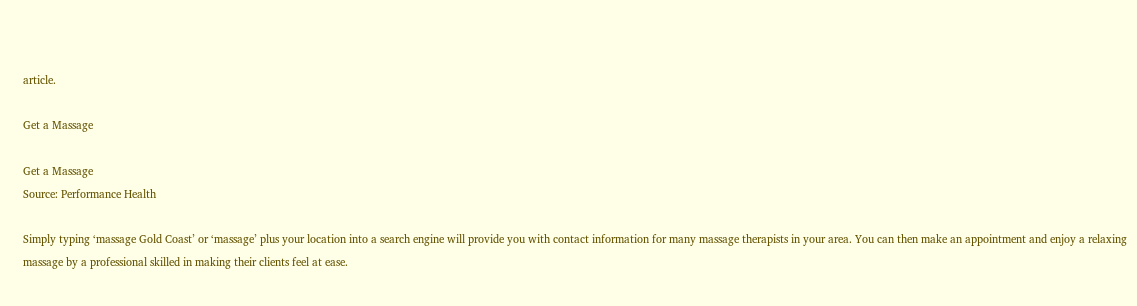article.

Get a Massage

Get a Massage
Source: Performance Health

Simply typing ‘massage Gold Coast’ or ‘massage’ plus your location into a search engine will provide you with contact information for many massage therapists in your area. You can then make an appointment and enjoy a relaxing massage by a professional skilled in making their clients feel at ease.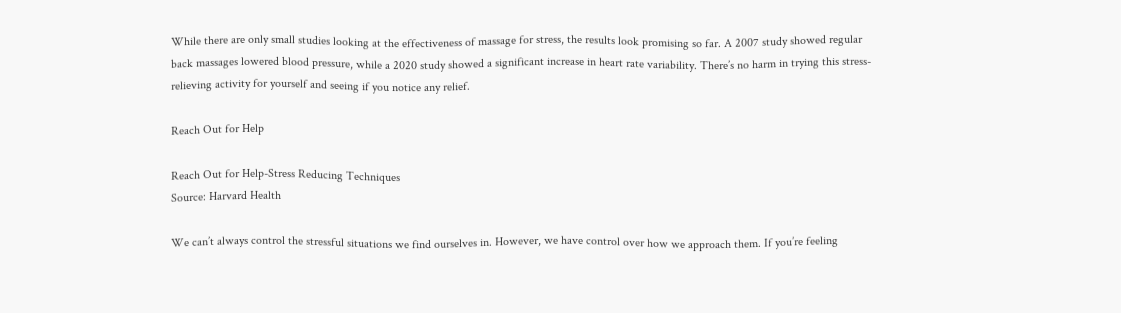While there are only small studies looking at the effectiveness of massage for stress, the results look promising so far. A 2007 study showed regular back massages lowered blood pressure, while a 2020 study showed a significant increase in heart rate variability. There’s no harm in trying this stress-relieving activity for yourself and seeing if you notice any relief.

Reach Out for Help

Reach Out for Help-Stress Reducing Techniques
Source: Harvard Health

We can’t always control the stressful situations we find ourselves in. However, we have control over how we approach them. If you’re feeling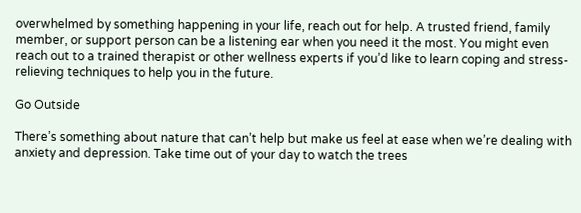overwhelmed by something happening in your life, reach out for help. A trusted friend, family member, or support person can be a listening ear when you need it the most. You might even reach out to a trained therapist or other wellness experts if you’d like to learn coping and stress-relieving techniques to help you in the future.

Go Outside

There’s something about nature that can’t help but make us feel at ease when we’re dealing with anxiety and depression. Take time out of your day to watch the trees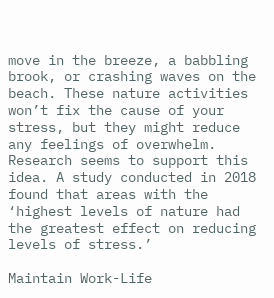move in the breeze, a babbling brook, or crashing waves on the beach. These nature activities won’t fix the cause of your stress, but they might reduce any feelings of overwhelm. Research seems to support this idea. A study conducted in 2018 found that areas with the ‘highest levels of nature had the greatest effect on reducing levels of stress.’

Maintain Work-Life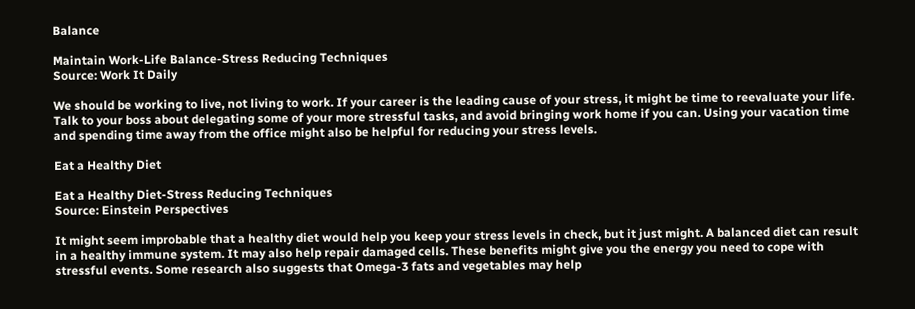Balance

Maintain Work-Life Balance-Stress Reducing Techniques
Source: Work It Daily

We should be working to live, not living to work. If your career is the leading cause of your stress, it might be time to reevaluate your life. Talk to your boss about delegating some of your more stressful tasks, and avoid bringing work home if you can. Using your vacation time and spending time away from the office might also be helpful for reducing your stress levels.

Eat a Healthy Diet

Eat a Healthy Diet-Stress Reducing Techniques
Source: Einstein Perspectives

It might seem improbable that a healthy diet would help you keep your stress levels in check, but it just might. A balanced diet can result in a healthy immune system. It may also help repair damaged cells. These benefits might give you the energy you need to cope with stressful events. Some research also suggests that Omega-3 fats and vegetables may help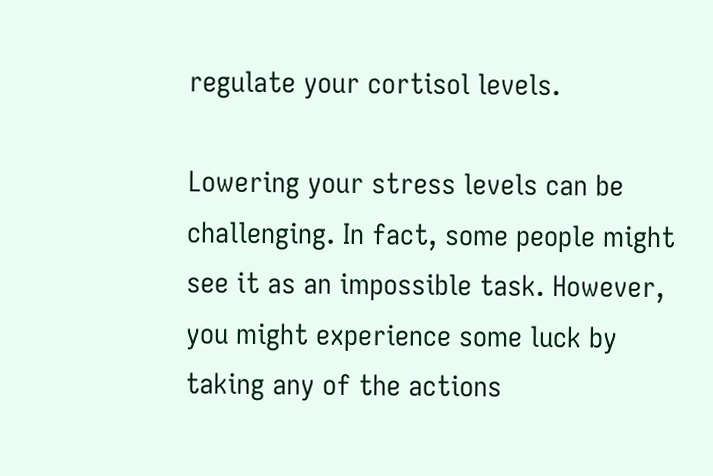regulate your cortisol levels.

Lowering your stress levels can be challenging. In fact, some people might see it as an impossible task. However, you might experience some luck by taking any of the actions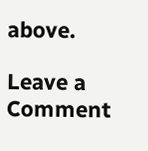above.

Leave a Comment